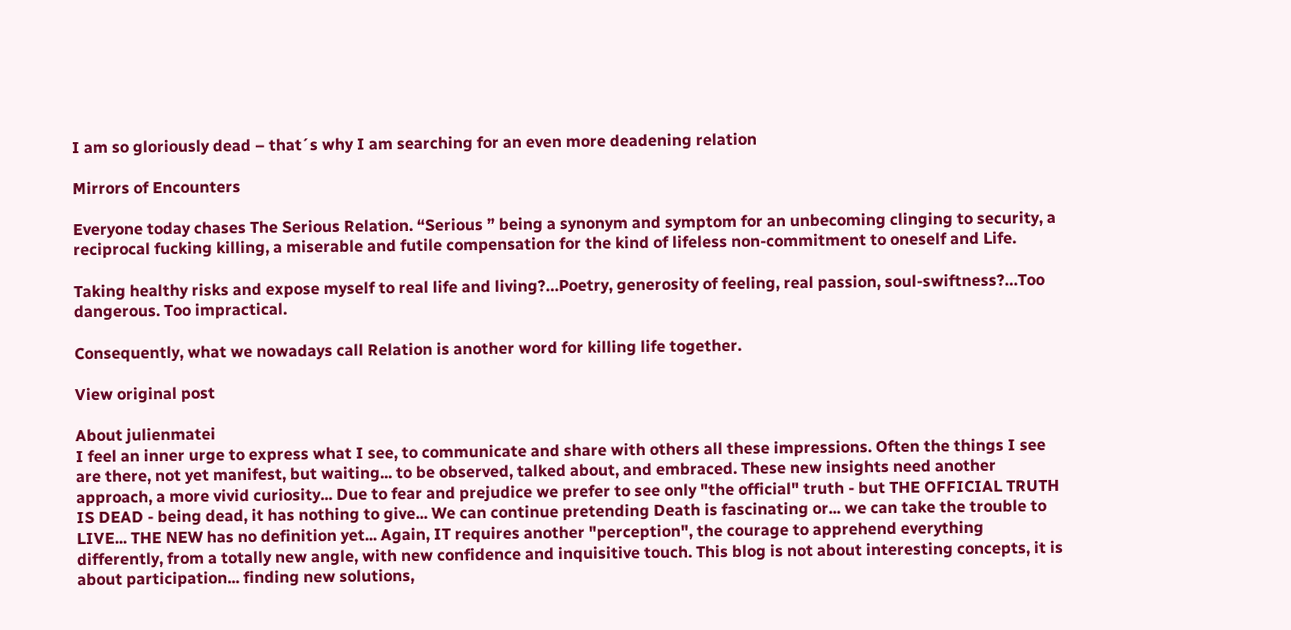I am so gloriously dead – that´s why I am searching for an even more deadening relation

Mirrors of Encounters

Everyone today chases The Serious Relation. “Serious ” being a synonym and symptom for an unbecoming clinging to security, a reciprocal fucking killing, a miserable and futile compensation for the kind of lifeless non-commitment to oneself and Life.

Taking healthy risks and expose myself to real life and living?…Poetry, generosity of feeling, real passion, soul-swiftness?…Too dangerous. Too impractical.

Consequently, what we nowadays call Relation is another word for killing life together.

View original post

About julienmatei
I feel an inner urge to express what I see, to communicate and share with others all these impressions. Often the things I see are there, not yet manifest, but waiting... to be observed, talked about, and embraced. These new insights need another approach, a more vivid curiosity... Due to fear and prejudice we prefer to see only "the official" truth - but THE OFFICIAL TRUTH IS DEAD - being dead, it has nothing to give... We can continue pretending Death is fascinating or... we can take the trouble to LIVE... THE NEW has no definition yet... Again, IT requires another "perception", the courage to apprehend everything differently, from a totally new angle, with new confidence and inquisitive touch. This blog is not about interesting concepts, it is about participation... finding new solutions,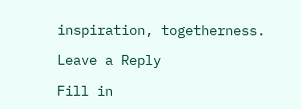inspiration, togetherness.

Leave a Reply

Fill in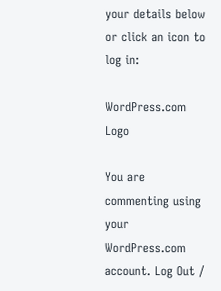your details below or click an icon to log in:

WordPress.com Logo

You are commenting using your WordPress.com account. Log Out /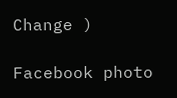Change )

Facebook photo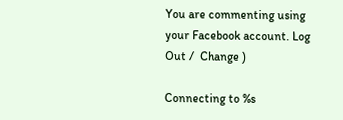You are commenting using your Facebook account. Log Out /  Change )

Connecting to %s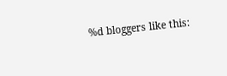%d bloggers like this: